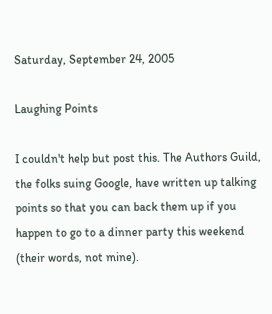Saturday, September 24, 2005

Laughing Points

I couldn't help but post this. The Authors Guild, the folks suing Google, have written up talking points so that you can back them up if you happen to go to a dinner party this weekend (their words, not mine).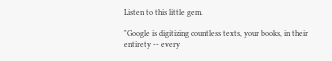Listen to this little gem.

"Google is digitizing countless texts, your books, in their entirety -- every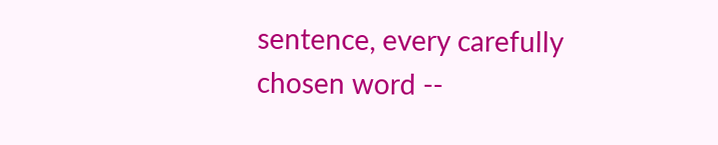sentence, every carefully chosen word --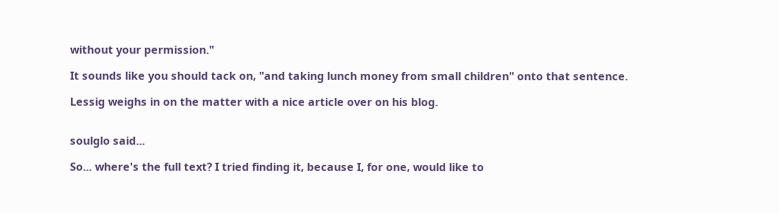without your permission."

It sounds like you should tack on, "and taking lunch money from small children" onto that sentence.

Lessig weighs in on the matter with a nice article over on his blog.


soulglo said...

So... where's the full text? I tried finding it, because I, for one, would like to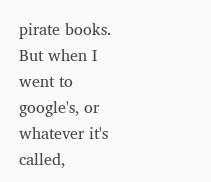pirate books. But when I went to google's, or whatever it's called,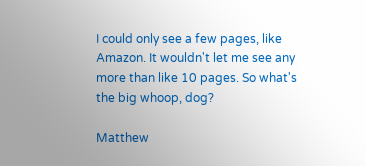I could only see a few pages, like Amazon. It wouldn't let me see any more than like 10 pages. So what's the big whoop, dog?

Matthew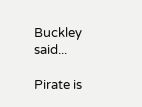Buckley said...

Pirate is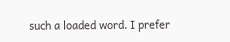such a loaded word. I prefer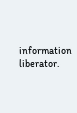information liberator.